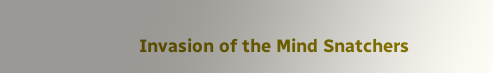Invasion of the Mind Snatchers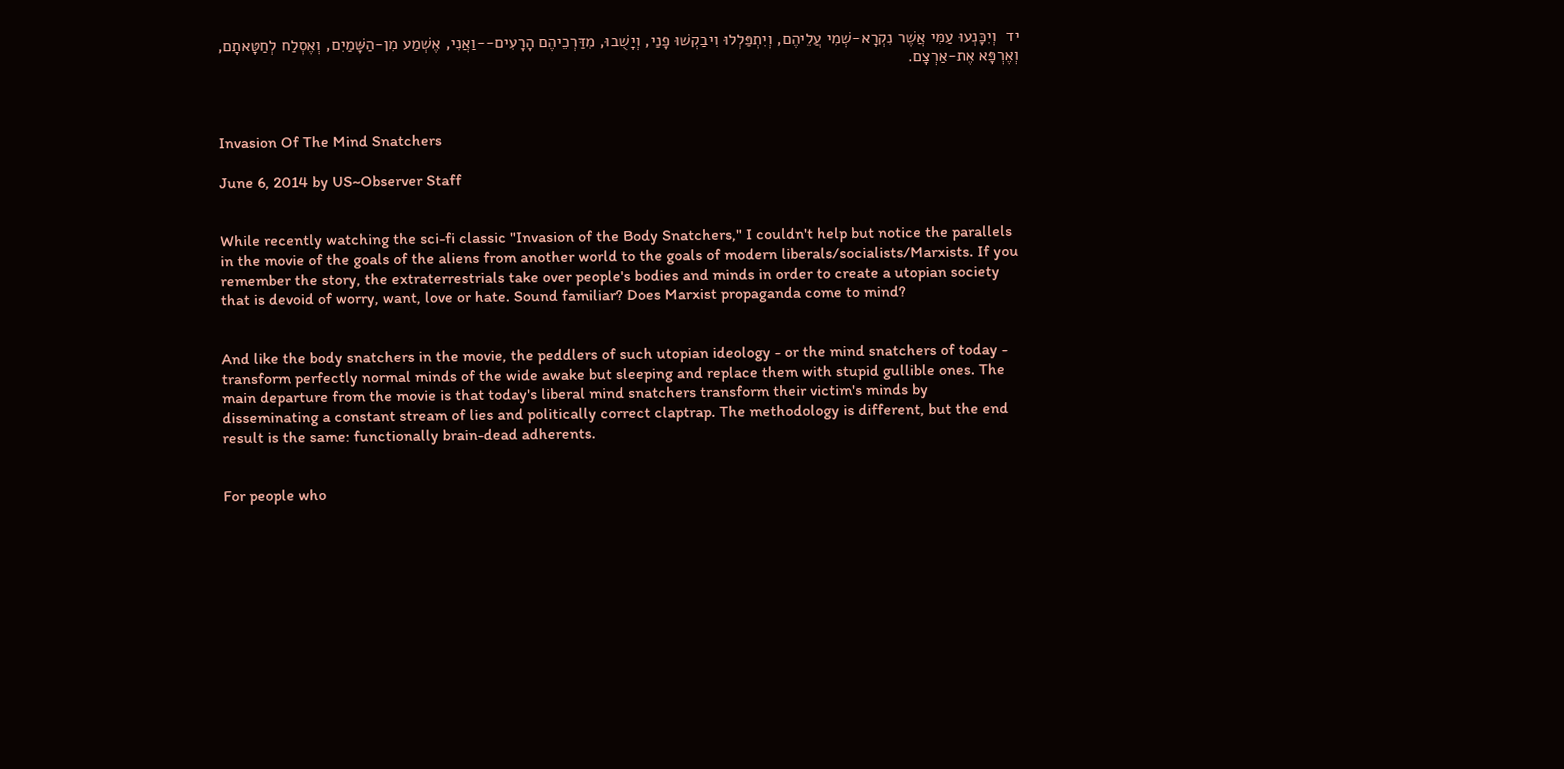יד  וְיִכָּנְעוּ עַמִּי אֲשֶׁר נִקְרָא-שְׁמִי עֲלֵיהֶם, וְיִתְפַּלְלוּ וִיבַקְשׁוּ פָנַי, וְיָשֻׁבוּ, מִדַּרְכֵיהֶם הָרָעִים--וַאֲנִי, אֶשְׁמַע מִן-הַשָּׁמַיִם, וְאֶסְלַח לְחַטָּאתָם, וְאֶרְפָּא אֶת-אַרְצָם.



Invasion Of The Mind Snatchers

June 6, 2014 by US~Observer Staff


While recently watching the sci-fi classic "Invasion of the Body Snatchers," I couldn't help but notice the parallels in the movie of the goals of the aliens from another world to the goals of modern liberals/socialists/Marxists. If you remember the story, the extraterrestrials take over people's bodies and minds in order to create a utopian society that is devoid of worry, want, love or hate. Sound familiar? Does Marxist propaganda come to mind?


And like the body snatchers in the movie, the peddlers of such utopian ideology - or the mind snatchers of today - transform perfectly normal minds of the wide awake but sleeping and replace them with stupid gullible ones. The main departure from the movie is that today's liberal mind snatchers transform their victim's minds by disseminating a constant stream of lies and politically correct claptrap. The methodology is different, but the end result is the same: functionally brain-dead adherents.


For people who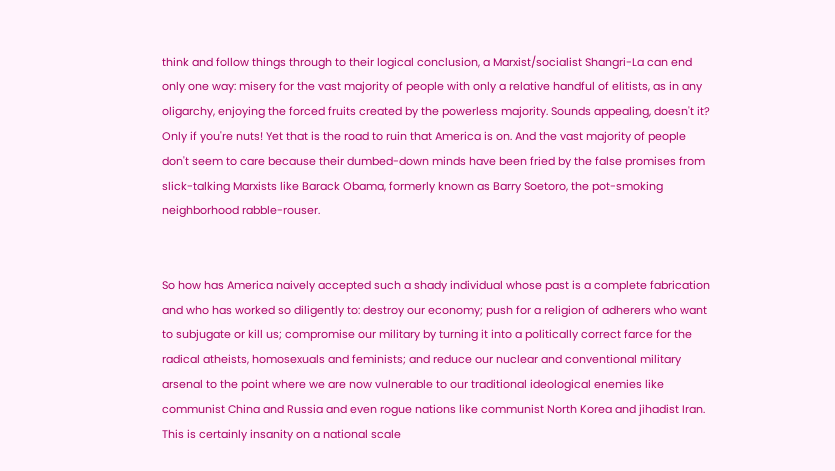think and follow things through to their logical conclusion, a Marxist/socialist Shangri-La can end only one way: misery for the vast majority of people with only a relative handful of elitists, as in any oligarchy, enjoying the forced fruits created by the powerless majority. Sounds appealing, doesn't it? Only if you're nuts! Yet that is the road to ruin that America is on. And the vast majority of people don't seem to care because their dumbed-down minds have been fried by the false promises from slick-talking Marxists like Barack Obama, formerly known as Barry Soetoro, the pot-smoking neighborhood rabble-rouser.


So how has America naively accepted such a shady individual whose past is a complete fabrication and who has worked so diligently to: destroy our economy; push for a religion of adherers who want to subjugate or kill us; compromise our military by turning it into a politically correct farce for the radical atheists, homosexuals and feminists; and reduce our nuclear and conventional military arsenal to the point where we are now vulnerable to our traditional ideological enemies like communist China and Russia and even rogue nations like communist North Korea and jihadist Iran. This is certainly insanity on a national scale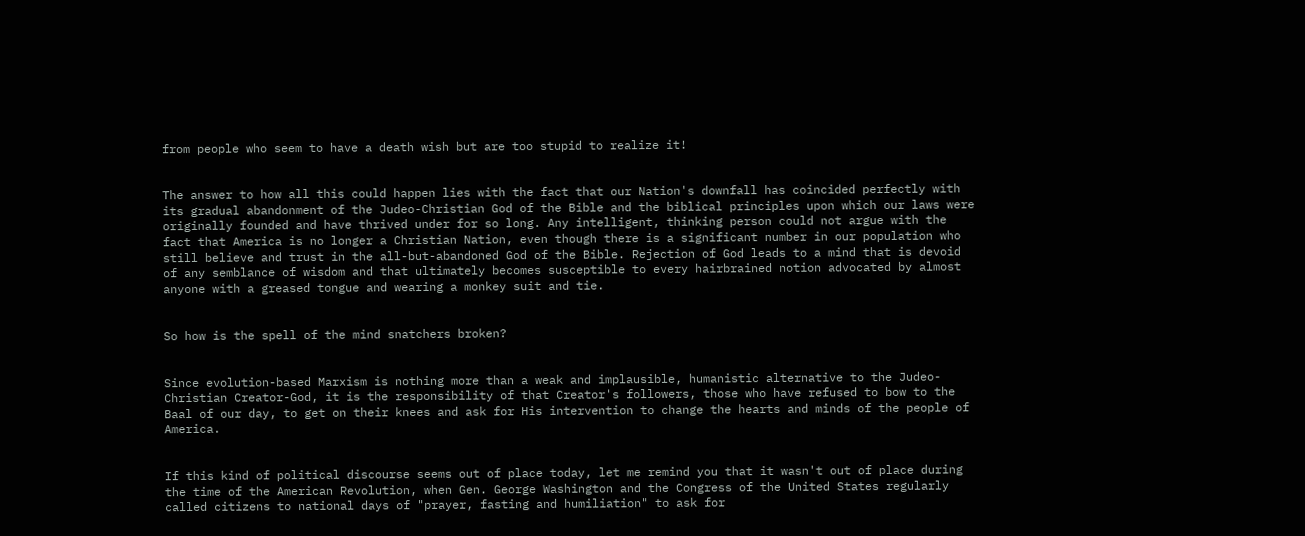from people who seem to have a death wish but are too stupid to realize it!


The answer to how all this could happen lies with the fact that our Nation's downfall has coincided perfectly with its gradual abandonment of the Judeo-Christian God of the Bible and the biblical principles upon which our laws were originally founded and have thrived under for so long. Any intelligent, thinking person could not argue with the fact that America is no longer a Christian Nation, even though there is a significant number in our population who still believe and trust in the all-but-abandoned God of the Bible. Rejection of God leads to a mind that is devoid of any semblance of wisdom and that ultimately becomes susceptible to every hairbrained notion advocated by almost anyone with a greased tongue and wearing a monkey suit and tie.


So how is the spell of the mind snatchers broken?


Since evolution-based Marxism is nothing more than a weak and implausible, humanistic alternative to the Judeo-Christian Creator-God, it is the responsibility of that Creator's followers, those who have refused to bow to the Baal of our day, to get on their knees and ask for His intervention to change the hearts and minds of the people of America.


If this kind of political discourse seems out of place today, let me remind you that it wasn't out of place during the time of the American Revolution, when Gen. George Washington and the Congress of the United States regularly called citizens to national days of "prayer, fasting and humiliation" to ask for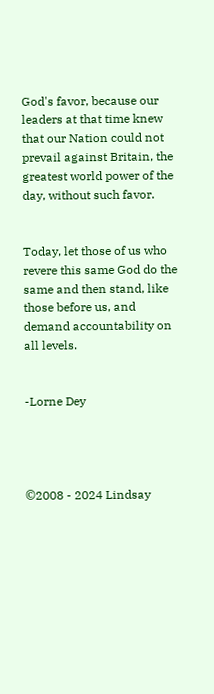God's favor, because our leaders at that time knew that our Nation could not prevail against Britain, the greatest world power of the day, without such favor.


Today, let those of us who revere this same God do the same and then stand, like those before us, and demand accountability on all levels.


-Lorne Dey




©2008 - 2024 Lindsay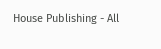House Publishing - All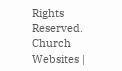Rights Reserved.
Church Websites |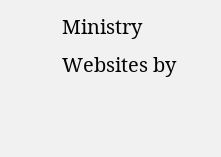Ministry Websites by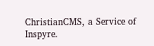ChristianCMS, a Service of Inspyre.